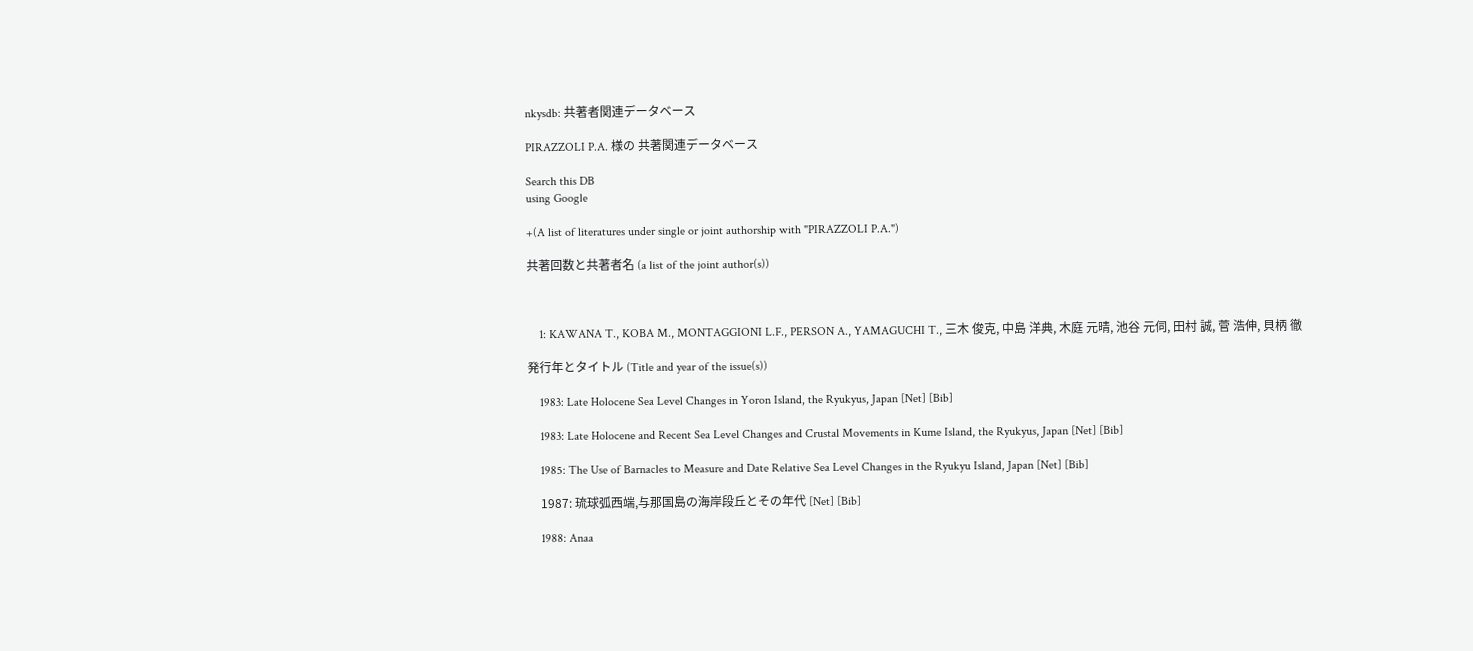nkysdb: 共著者関連データベース

PIRAZZOLI P.A. 様の 共著関連データベース

Search this DB
using Google

+(A list of literatures under single or joint authorship with "PIRAZZOLI P.A.")

共著回数と共著者名 (a list of the joint author(s))



    1: KAWANA T., KOBA M., MONTAGGIONI L.F., PERSON A., YAMAGUCHI T., 三木 俊克, 中島 洋典, 木庭 元晴, 池谷 元伺, 田村 誠, 菅 浩伸, 貝柄 徹

発行年とタイトル (Title and year of the issue(s))

    1983: Late Holocene Sea Level Changes in Yoron Island, the Ryukyus, Japan [Net] [Bib]

    1983: Late Holocene and Recent Sea Level Changes and Crustal Movements in Kume Island, the Ryukyus, Japan [Net] [Bib]

    1985: The Use of Barnacles to Measure and Date Relative Sea Level Changes in the Ryukyu Island, Japan [Net] [Bib]

    1987: 琉球弧西端,与那国島の海岸段丘とその年代 [Net] [Bib]

    1988: Anaa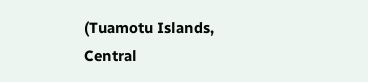(Tuamotu Islands, Central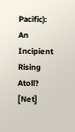Pacific): An Incipient Rising Atoll? [Net]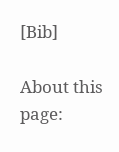[Bib]

About this page: